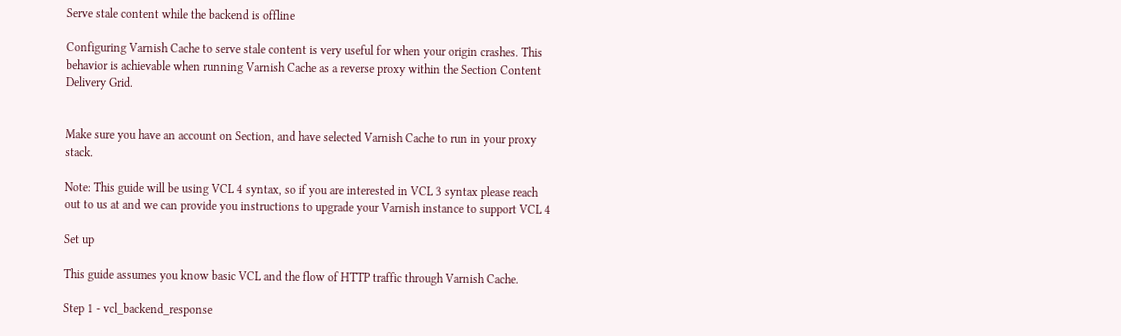Serve stale content while the backend is offline

Configuring Varnish Cache to serve stale content is very useful for when your origin crashes. This behavior is achievable when running Varnish Cache as a reverse proxy within the Section Content Delivery Grid.


Make sure you have an account on Section, and have selected Varnish Cache to run in your proxy stack.

Note: This guide will be using VCL 4 syntax, so if you are interested in VCL 3 syntax please reach out to us at and we can provide you instructions to upgrade your Varnish instance to support VCL 4

Set up

This guide assumes you know basic VCL and the flow of HTTP traffic through Varnish Cache.

Step 1 - vcl_backend_response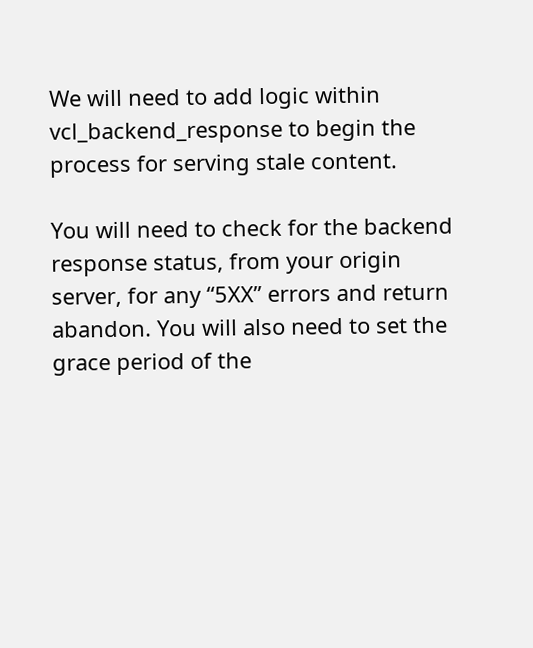We will need to add logic within vcl_backend_response to begin the process for serving stale content.

You will need to check for the backend response status, from your origin server, for any “5XX” errors and return abandon. You will also need to set the grace period of the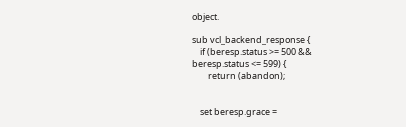object.

sub vcl_backend_response {
    if (beresp.status >= 500 && beresp.status <= 599) {
        return (abandon);


    set beresp.grace =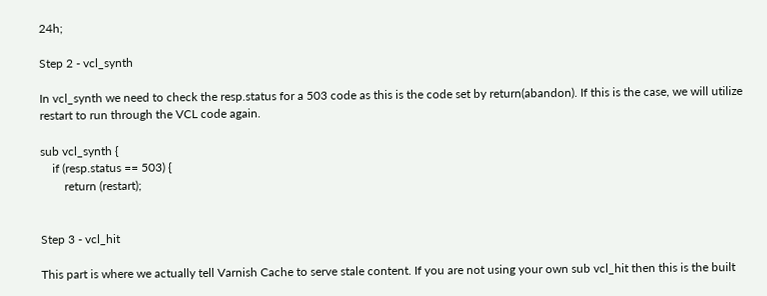24h;

Step 2 - vcl_synth

In vcl_synth we need to check the resp.status for a 503 code as this is the code set by return(abandon). If this is the case, we will utilize restart to run through the VCL code again.

sub vcl_synth {
    if (resp.status == 503) {
        return (restart);


Step 3 - vcl_hit

This part is where we actually tell Varnish Cache to serve stale content. If you are not using your own sub vcl_hit then this is the built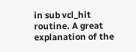in sub vcl_hit routine. A great explanation of the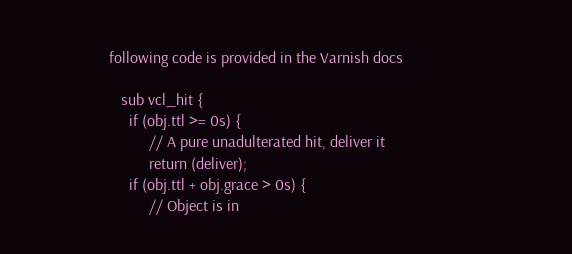following code is provided in the Varnish docs

   sub vcl_hit {
     if (obj.ttl >= 0s) {
          // A pure unadulterated hit, deliver it
          return (deliver);
     if (obj.ttl + obj.grace > 0s) {
          // Object is in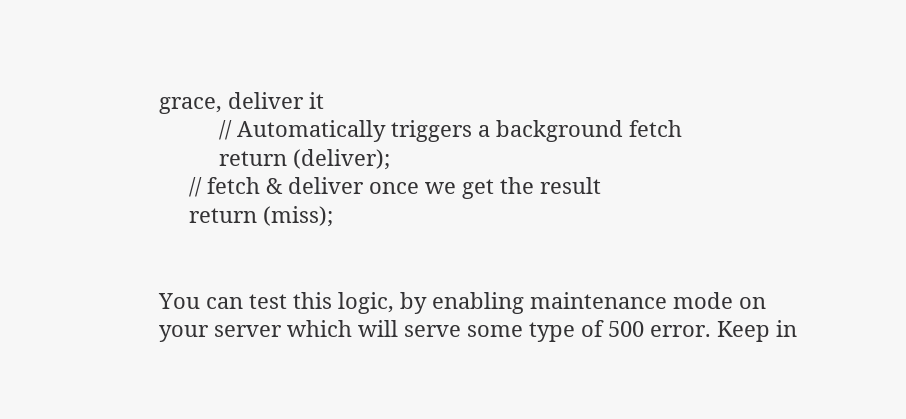grace, deliver it
          // Automatically triggers a background fetch
          return (deliver);
     // fetch & deliver once we get the result
     return (miss);


You can test this logic, by enabling maintenance mode on your server which will serve some type of 500 error. Keep in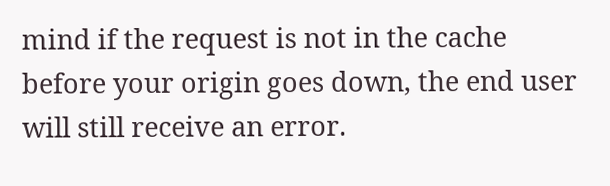mind if the request is not in the cache before your origin goes down, the end user will still receive an error.